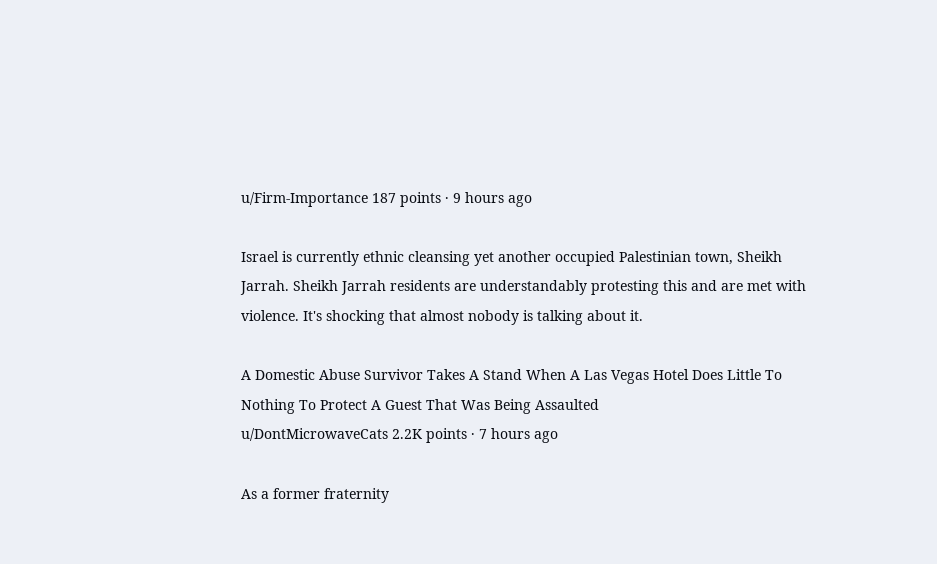u/Firm-Importance 187 points · 9 hours ago

Israel is currently ethnic cleansing yet another occupied Palestinian town, Sheikh Jarrah. Sheikh Jarrah residents are understandably protesting this and are met with violence. It's shocking that almost nobody is talking about it.

A Domestic Abuse Survivor Takes A Stand When A Las Vegas Hotel Does Little To Nothing To Protect A Guest That Was Being Assaulted
u/DontMicrowaveCats 2.2K points · 7 hours ago

As a former fraternity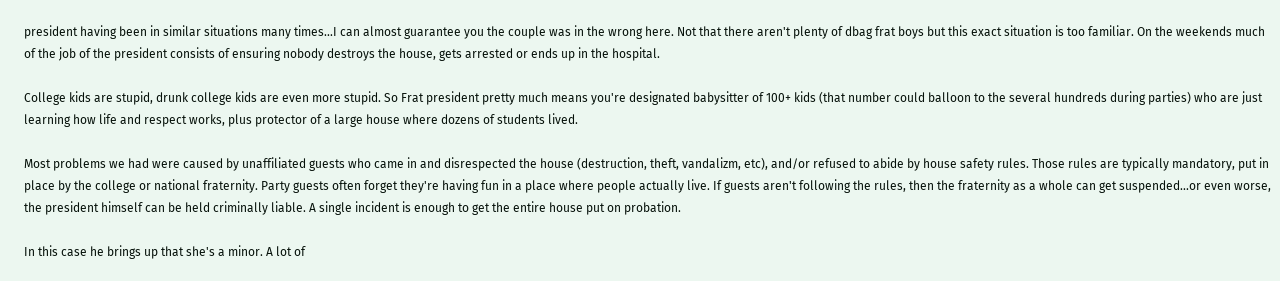president having been in similar situations many times...I can almost guarantee you the couple was in the wrong here. Not that there aren't plenty of dbag frat boys but this exact situation is too familiar. On the weekends much of the job of the president consists of ensuring nobody destroys the house, gets arrested or ends up in the hospital.

College kids are stupid, drunk college kids are even more stupid. So Frat president pretty much means you're designated babysitter of 100+ kids (that number could balloon to the several hundreds during parties) who are just learning how life and respect works, plus protector of a large house where dozens of students lived.

Most problems we had were caused by unaffiliated guests who came in and disrespected the house (destruction, theft, vandalizm, etc), and/or refused to abide by house safety rules. Those rules are typically mandatory, put in place by the college or national fraternity. Party guests often forget they're having fun in a place where people actually live. If guests aren't following the rules, then the fraternity as a whole can get suspended...or even worse, the president himself can be held criminally liable. A single incident is enough to get the entire house put on probation.

In this case he brings up that she's a minor. A lot of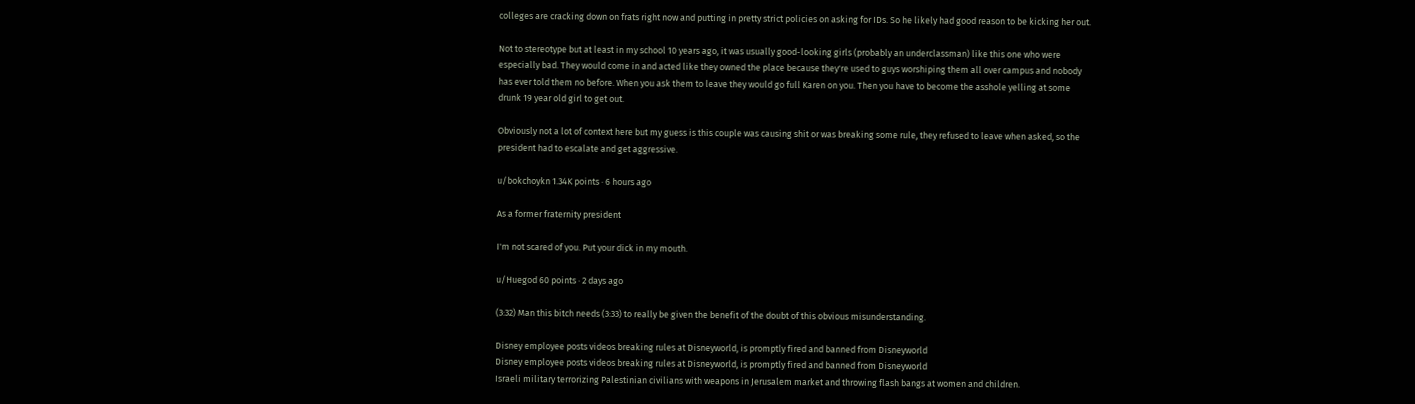colleges are cracking down on frats right now and putting in pretty strict policies on asking for IDs. So he likely had good reason to be kicking her out.

Not to stereotype but at least in my school 10 years ago, it was usually good-looking girls (probably an underclassman) like this one who were especially bad. They would come in and acted like they owned the place because they're used to guys worshiping them all over campus and nobody has ever told them no before. When you ask them to leave they would go full Karen on you. Then you have to become the asshole yelling at some drunk 19 year old girl to get out.

Obviously not a lot of context here but my guess is this couple was causing shit or was breaking some rule, they refused to leave when asked, so the president had to escalate and get aggressive.

u/bokchoykn 1.34K points · 6 hours ago

As a former fraternity president

I'm not scared of you. Put your dick in my mouth.

u/Huegod 60 points · 2 days ago

(3:32) Man this bitch needs (3:33) to really be given the benefit of the doubt of this obvious misunderstanding.

Disney employee posts videos breaking rules at Disneyworld, is promptly fired and banned from Disneyworld
Disney employee posts videos breaking rules at Disneyworld, is promptly fired and banned from Disneyworld
Israeli military terrorizing Palestinian civilians with weapons in Jerusalem market and throwing flash bangs at women and children.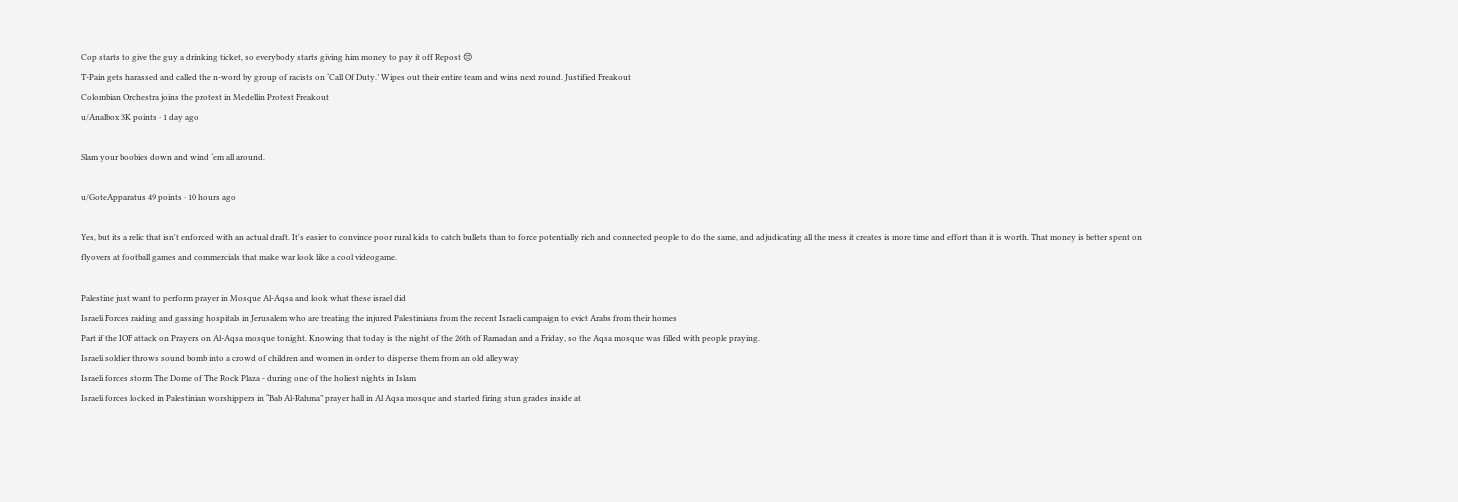Cop starts to give the guy a drinking ticket, so everybody starts giving him money to pay it off Repost 😔
T-Pain gets harassed and called the n-word by group of racists on ‘Call Of Duty.’ Wipes out their entire team and wins next round. Justified Freakout
Colombian Orchestra joins the protest in Medellin Protest Freakout
u/Analbox 3K points · 1 day ago

Slam your boobies down and wind ‘em all around.

u/GoteApparatus 49 points · 10 hours ago

Yes, but its a relic that isn't enforced with an actual draft. It's easier to convince poor rural kids to catch bullets than to force potentially rich and connected people to do the same, and adjudicating all the mess it creates is more time and effort than it is worth. That money is better spent on flyovers at football games and commercials that make war look like a cool videogame.

Palestine just want to perform prayer in Mosque Al-Aqsa and look what these israel did
Israeli Forces raiding and gassing hospitals in Jerusalem who are treating the injured Palestinians from the recent Israeli campaign to evict Arabs from their homes
Part if the IOF attack on Prayers on Al-Aqsa mosque tonight. Knowing that today is the night of the 26th of Ramadan and a Friday, so the Aqsa mosque was filled with people praying.
Israeli soldier throws sound bomb into a crowd of children and women in order to disperse them from an old alleyway
Israeli forces storm The Dome of The Rock Plaza - during one of the holiest nights in Islam
Israeli forces locked in Palestinian worshippers in “Bab Al-Rahma” prayer hall in Al Aqsa mosque and started firing stun grades inside at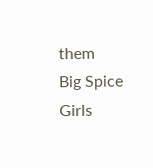them
Big Spice Girls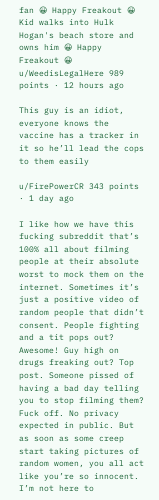fan 😀 Happy Freakout 😀
Kid walks into Hulk Hogan's beach store and owns him 😀 Happy Freakout 😀
u/WeedisLegalHere 989 points · 12 hours ago

This guy is an idiot, everyone knows the vaccine has a tracker in it so he’ll lead the cops to them easily

u/FirePowerCR 343 points · 1 day ago

I like how we have this fucking subreddit that’s 100% all about filming people at their absolute worst to mock them on the internet. Sometimes it’s just a positive video of random people that didn’t consent. People fighting and a tit pops out? Awesome! Guy high on drugs freaking out? Top post. Someone pissed of having a bad day telling you to stop filming them? Fuck off. No privacy expected in public. But as soon as some creep start taking pictures of random women, you all act like you’re so innocent. I’m not here to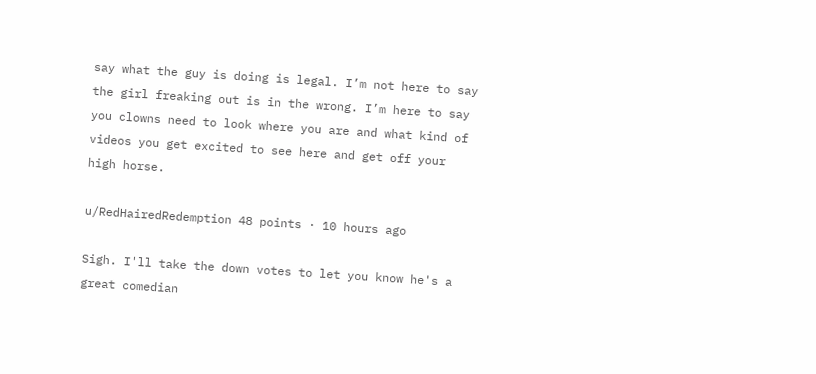say what the guy is doing is legal. I’m not here to say the girl freaking out is in the wrong. I’m here to say you clowns need to look where you are and what kind of videos you get excited to see here and get off your high horse.

u/RedHairedRedemption 48 points · 10 hours ago

Sigh. I'll take the down votes to let you know he's a great comedian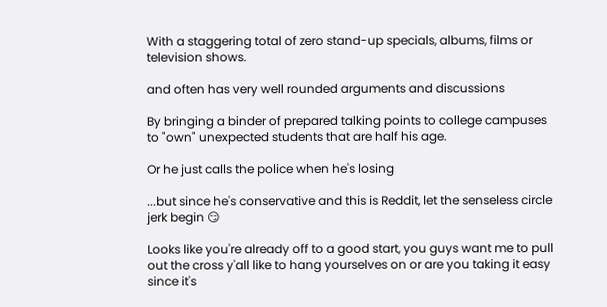With a staggering total of zero stand-up specials, albums, films or television shows.

and often has very well rounded arguments and discussions

By bringing a binder of prepared talking points to college campuses to "own" unexpected students that are half his age.

Or he just calls the police when he's losing

...but since he's conservative and this is Reddit, let the senseless circle jerk begin 😏

Looks like you're already off to a good start, you guys want me to pull out the cross y'all like to hang yourselves on or are you taking it easy since it's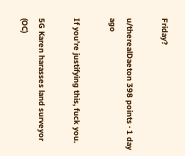Friday?

u/therealDaeton 398 points · 1 day ago

If you’re justifying this, fuck you.

5G Karen harasses land surveyor (OC)